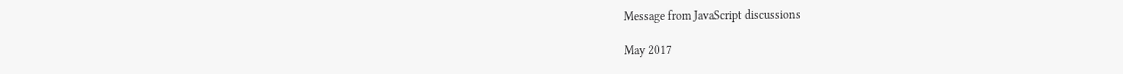Message from JavaScript discussions

May 2017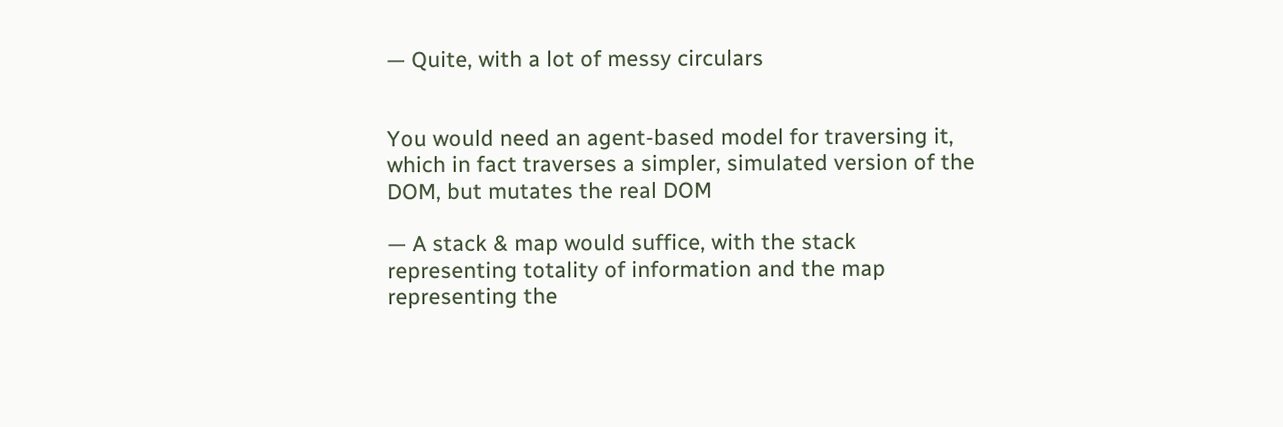— Quite, with a lot of messy circulars


You would need an agent-based model for traversing it, which in fact traverses a simpler, simulated version of the DOM, but mutates the real DOM

— A stack & map would suffice, with the stack representing totality of information and the map representing the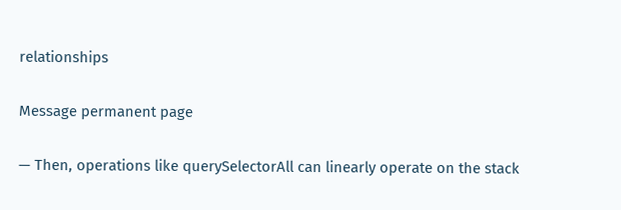relationships

Message permanent page

— Then, operations like querySelectorAll can linearly operate on the stack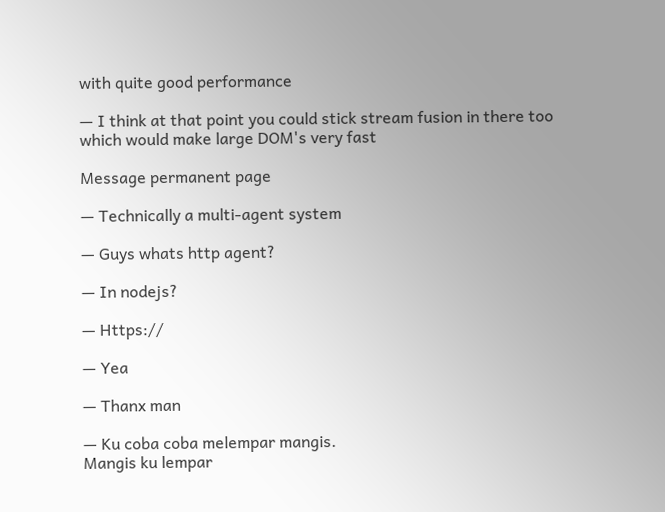with quite good performance

— I think at that point you could stick stream fusion in there too which would make large DOM's very fast

Message permanent page

— Technically a multi-agent system

— Guys whats http agent?

— In nodejs?

— Https://

— Yea

— Thanx man

— Ku coba coba melempar mangis.
Mangis ku lempar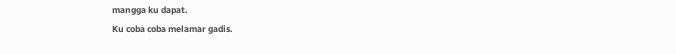mangga ku dapat.
Ku coba coba melamar gadis.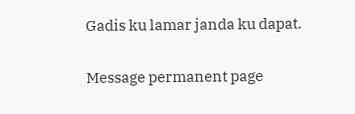Gadis ku lamar janda ku dapat.

Message permanent page